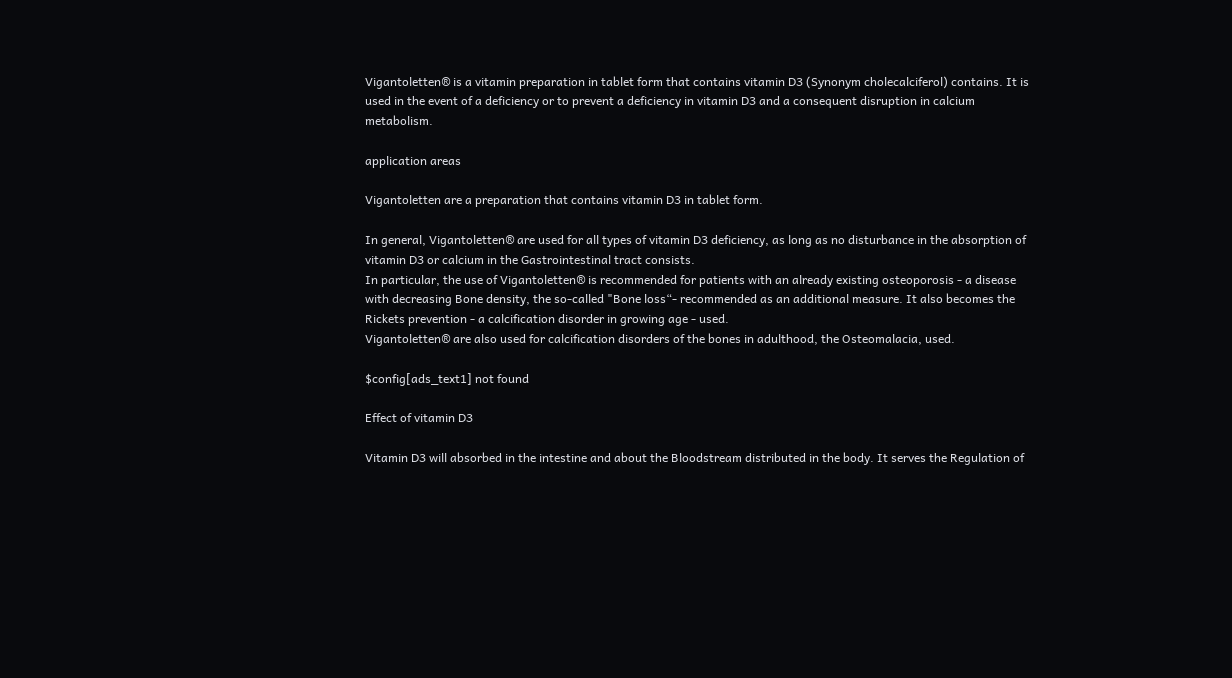Vigantoletten® is a vitamin preparation in tablet form that contains vitamin D3 (Synonym cholecalciferol) contains. It is used in the event of a deficiency or to prevent a deficiency in vitamin D3 and a consequent disruption in calcium metabolism.

application areas

Vigantoletten are a preparation that contains vitamin D3 in tablet form.

In general, Vigantoletten® are used for all types of vitamin D3 deficiency, as long as no disturbance in the absorption of vitamin D3 or calcium in the Gastrointestinal tract consists.
In particular, the use of Vigantoletten® is recommended for patients with an already existing osteoporosis - a disease with decreasing Bone density, the so-called "Bone loss“- recommended as an additional measure. It also becomes the Rickets prevention - a calcification disorder in growing age - used.
Vigantoletten® are also used for calcification disorders of the bones in adulthood, the Osteomalacia, used.

$config[ads_text1] not found

Effect of vitamin D3

Vitamin D3 will absorbed in the intestine and about the Bloodstream distributed in the body. It serves the Regulation of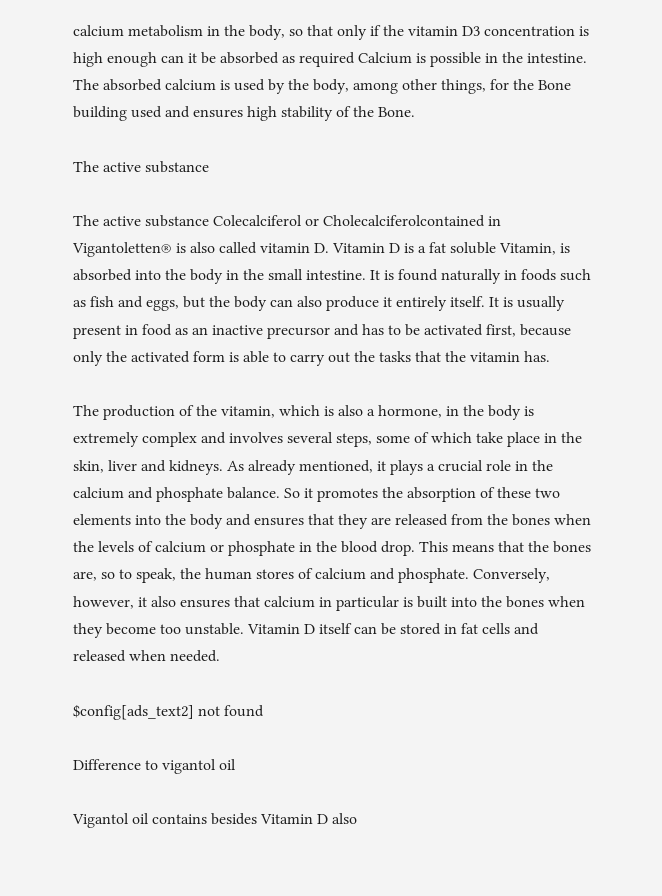calcium metabolism in the body, so that only if the vitamin D3 concentration is high enough can it be absorbed as required Calcium is possible in the intestine. The absorbed calcium is used by the body, among other things, for the Bone building used and ensures high stability of the Bone.

The active substance

The active substance Colecalciferol or Cholecalciferolcontained in Vigantoletten® is also called vitamin D. Vitamin D is a fat soluble Vitamin, is absorbed into the body in the small intestine. It is found naturally in foods such as fish and eggs, but the body can also produce it entirely itself. It is usually present in food as an inactive precursor and has to be activated first, because only the activated form is able to carry out the tasks that the vitamin has.

The production of the vitamin, which is also a hormone, in the body is extremely complex and involves several steps, some of which take place in the skin, liver and kidneys. As already mentioned, it plays a crucial role in the calcium and phosphate balance. So it promotes the absorption of these two elements into the body and ensures that they are released from the bones when the levels of calcium or phosphate in the blood drop. This means that the bones are, so to speak, the human stores of calcium and phosphate. Conversely, however, it also ensures that calcium in particular is built into the bones when they become too unstable. Vitamin D itself can be stored in fat cells and released when needed.

$config[ads_text2] not found

Difference to vigantol oil

Vigantol oil contains besides Vitamin D also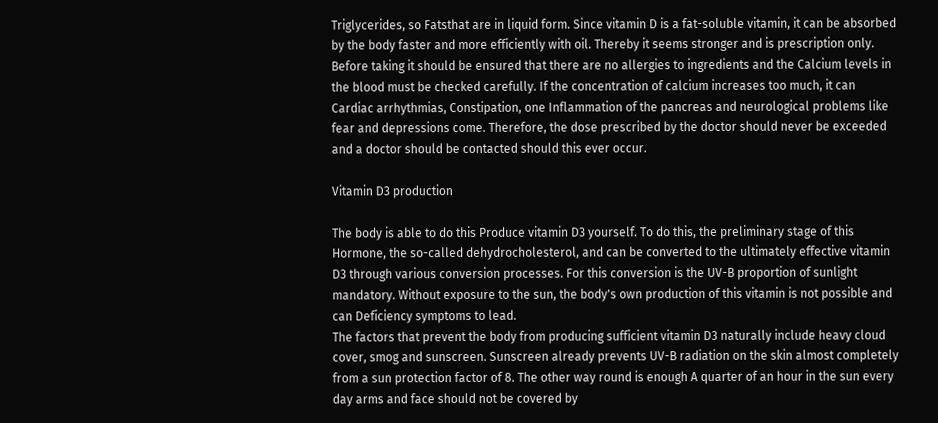Triglycerides, so Fatsthat are in liquid form. Since vitamin D is a fat-soluble vitamin, it can be absorbed by the body faster and more efficiently with oil. Thereby it seems stronger and is prescription only. Before taking it should be ensured that there are no allergies to ingredients and the Calcium levels in the blood must be checked carefully. If the concentration of calcium increases too much, it can Cardiac arrhythmias, Constipation, one Inflammation of the pancreas and neurological problems like fear and depressions come. Therefore, the dose prescribed by the doctor should never be exceeded and a doctor should be contacted should this ever occur.

Vitamin D3 production

The body is able to do this Produce vitamin D3 yourself. To do this, the preliminary stage of this Hormone, the so-called dehydrocholesterol, and can be converted to the ultimately effective vitamin D3 through various conversion processes. For this conversion is the UV-B proportion of sunlight mandatory. Without exposure to the sun, the body's own production of this vitamin is not possible and can Deficiency symptoms to lead.
The factors that prevent the body from producing sufficient vitamin D3 naturally include heavy cloud cover, smog and sunscreen. Sunscreen already prevents UV-B radiation on the skin almost completely from a sun protection factor of 8. The other way round is enough A quarter of an hour in the sun every day arms and face should not be covered by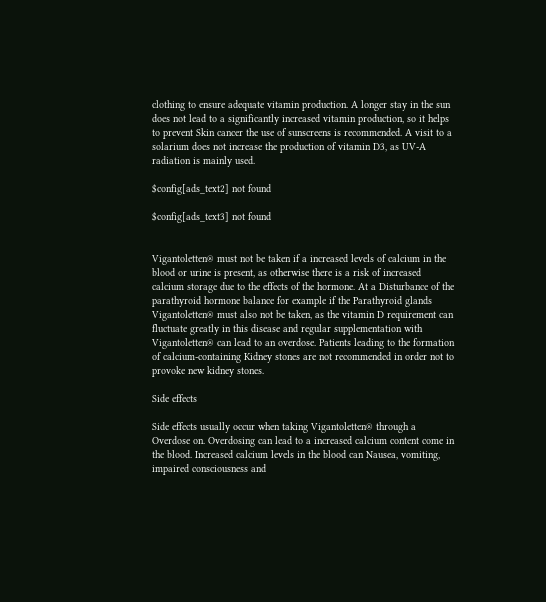clothing to ensure adequate vitamin production. A longer stay in the sun does not lead to a significantly increased vitamin production, so it helps to prevent Skin cancer the use of sunscreens is recommended. A visit to a solarium does not increase the production of vitamin D3, as UV-A radiation is mainly used.

$config[ads_text2] not found

$config[ads_text3] not found


Vigantoletten® must not be taken if a increased levels of calcium in the blood or urine is present, as otherwise there is a risk of increased calcium storage due to the effects of the hormone. At a Disturbance of the parathyroid hormone balance for example if the Parathyroid glands Vigantoletten® must also not be taken, as the vitamin D requirement can fluctuate greatly in this disease and regular supplementation with Vigantoletten® can lead to an overdose. Patients leading to the formation of calcium-containing Kidney stones are not recommended in order not to provoke new kidney stones.

Side effects

Side effects usually occur when taking Vigantoletten® through a Overdose on. Overdosing can lead to a increased calcium content come in the blood. Increased calcium levels in the blood can Nausea, vomiting, impaired consciousness and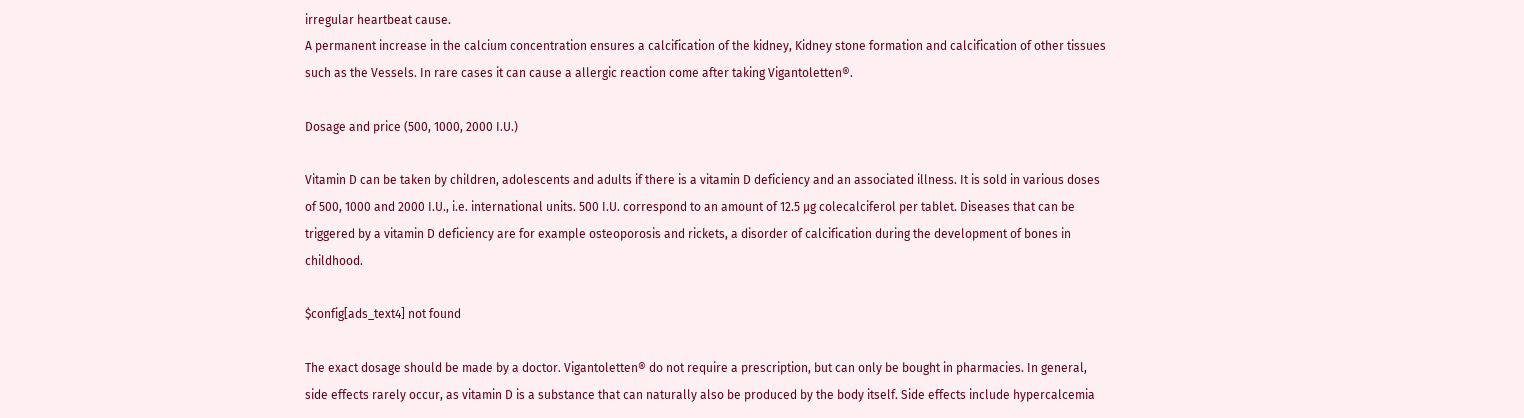irregular heartbeat cause.
A permanent increase in the calcium concentration ensures a calcification of the kidney, Kidney stone formation and calcification of other tissues such as the Vessels. In rare cases it can cause a allergic reaction come after taking Vigantoletten®.

Dosage and price (500, 1000, 2000 I.U.)

Vitamin D can be taken by children, adolescents and adults if there is a vitamin D deficiency and an associated illness. It is sold in various doses of 500, 1000 and 2000 I.U., i.e. international units. 500 I.U. correspond to an amount of 12.5 µg colecalciferol per tablet. Diseases that can be triggered by a vitamin D deficiency are for example osteoporosis and rickets, a disorder of calcification during the development of bones in childhood.

$config[ads_text4] not found

The exact dosage should be made by a doctor. Vigantoletten® do not require a prescription, but can only be bought in pharmacies. In general, side effects rarely occur, as vitamin D is a substance that can naturally also be produced by the body itself. Side effects include hypercalcemia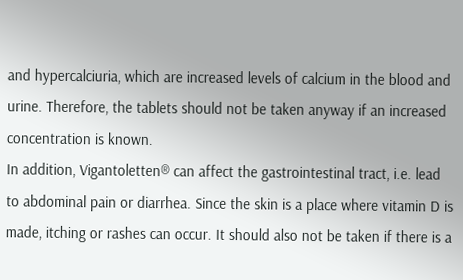and hypercalciuria, which are increased levels of calcium in the blood and urine. Therefore, the tablets should not be taken anyway if an increased concentration is known.
In addition, Vigantoletten® can affect the gastrointestinal tract, i.e. lead to abdominal pain or diarrhea. Since the skin is a place where vitamin D is made, itching or rashes can occur. It should also not be taken if there is a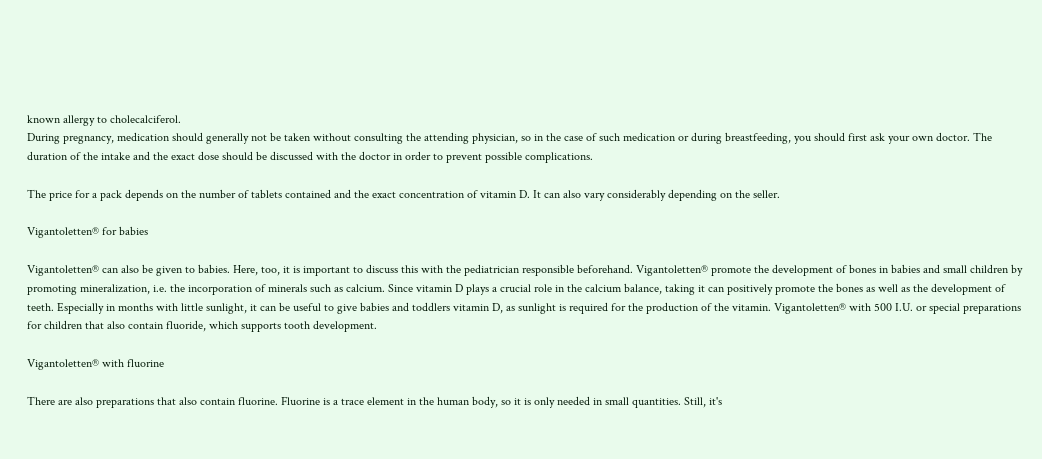known allergy to cholecalciferol.
During pregnancy, medication should generally not be taken without consulting the attending physician, so in the case of such medication or during breastfeeding, you should first ask your own doctor. The duration of the intake and the exact dose should be discussed with the doctor in order to prevent possible complications.

The price for a pack depends on the number of tablets contained and the exact concentration of vitamin D. It can also vary considerably depending on the seller.

Vigantoletten® for babies

Vigantoletten® can also be given to babies. Here, too, it is important to discuss this with the pediatrician responsible beforehand. Vigantoletten® promote the development of bones in babies and small children by promoting mineralization, i.e. the incorporation of minerals such as calcium. Since vitamin D plays a crucial role in the calcium balance, taking it can positively promote the bones as well as the development of teeth. Especially in months with little sunlight, it can be useful to give babies and toddlers vitamin D, as sunlight is required for the production of the vitamin. Vigantoletten® with 500 I.U. or special preparations for children that also contain fluoride, which supports tooth development.

Vigantoletten® with fluorine

There are also preparations that also contain fluorine. Fluorine is a trace element in the human body, so it is only needed in small quantities. Still, it's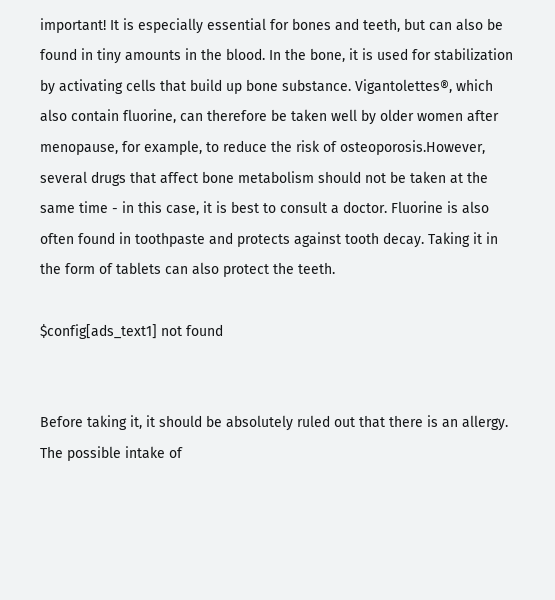important! It is especially essential for bones and teeth, but can also be found in tiny amounts in the blood. In the bone, it is used for stabilization by activating cells that build up bone substance. Vigantolettes®, which also contain fluorine, can therefore be taken well by older women after menopause, for example, to reduce the risk of osteoporosis.However, several drugs that affect bone metabolism should not be taken at the same time - in this case, it is best to consult a doctor. Fluorine is also often found in toothpaste and protects against tooth decay. Taking it in the form of tablets can also protect the teeth.

$config[ads_text1] not found


Before taking it, it should be absolutely ruled out that there is an allergy. The possible intake of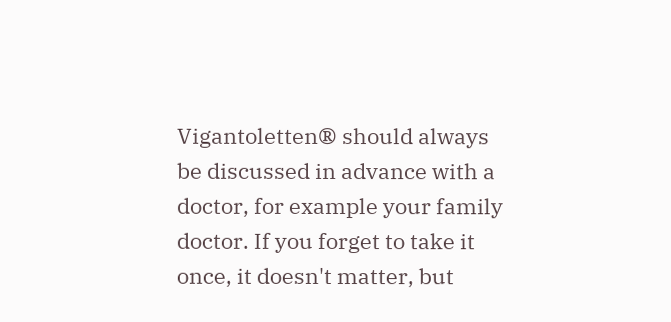Vigantoletten® should always be discussed in advance with a doctor, for example your family doctor. If you forget to take it once, it doesn't matter, but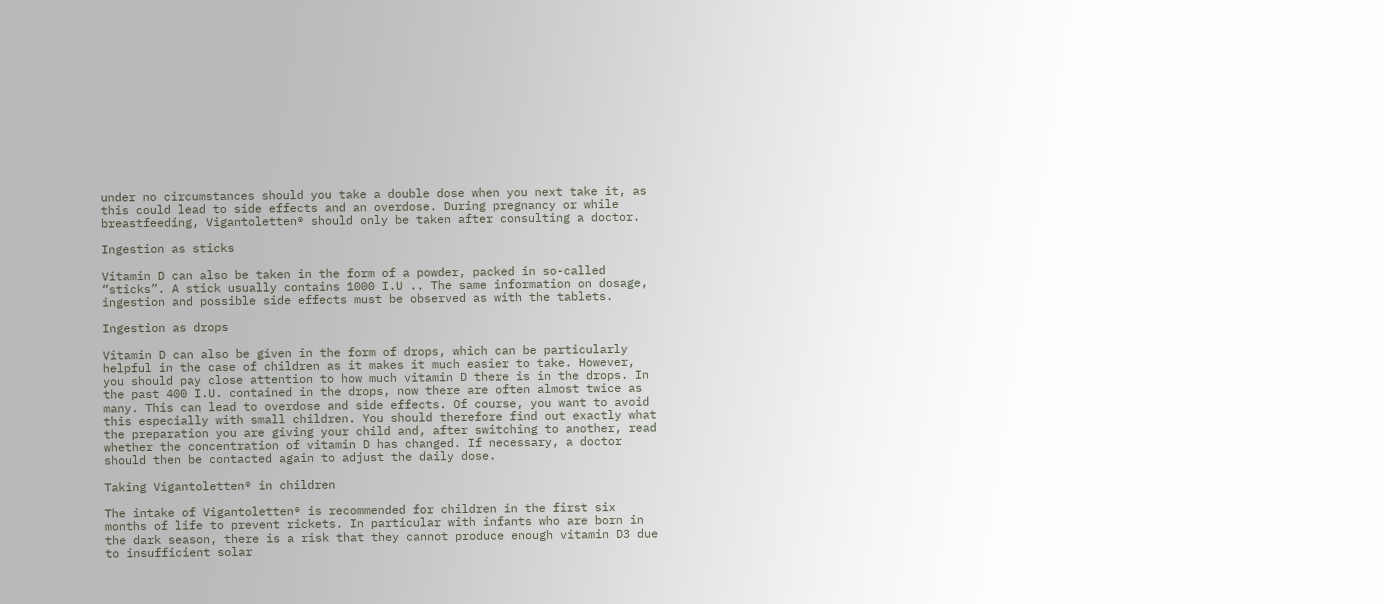under no circumstances should you take a double dose when you next take it, as this could lead to side effects and an overdose. During pregnancy or while breastfeeding, Vigantoletten® should only be taken after consulting a doctor.

Ingestion as sticks

Vitamin D can also be taken in the form of a powder, packed in so-called “sticks”. A stick usually contains 1000 I.U .. The same information on dosage, ingestion and possible side effects must be observed as with the tablets.

Ingestion as drops

Vitamin D can also be given in the form of drops, which can be particularly helpful in the case of children as it makes it much easier to take. However, you should pay close attention to how much vitamin D there is in the drops. In the past 400 I.U. contained in the drops, now there are often almost twice as many. This can lead to overdose and side effects. Of course, you want to avoid this especially with small children. You should therefore find out exactly what the preparation you are giving your child and, after switching to another, read whether the concentration of vitamin D has changed. If necessary, a doctor should then be contacted again to adjust the daily dose.

Taking Vigantoletten® in children

The intake of Vigantoletten® is recommended for children in the first six months of life to prevent rickets. In particular with infants who are born in the dark season, there is a risk that they cannot produce enough vitamin D3 due to insufficient solar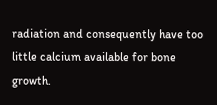radiation and consequently have too little calcium available for bone growth.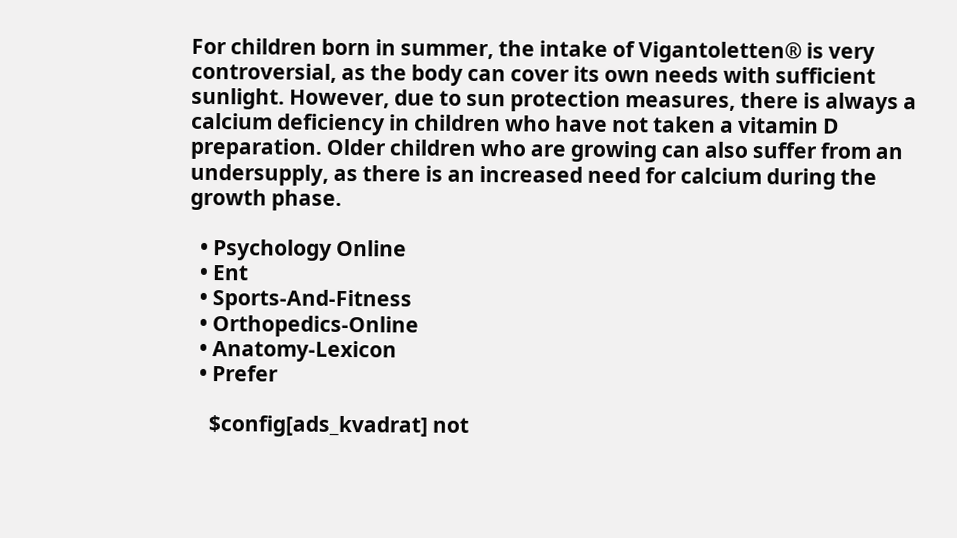For children born in summer, the intake of Vigantoletten® is very controversial, as the body can cover its own needs with sufficient sunlight. However, due to sun protection measures, there is always a calcium deficiency in children who have not taken a vitamin D preparation. Older children who are growing can also suffer from an undersupply, as there is an increased need for calcium during the growth phase.

  • Psychology Online
  • Ent
  • Sports-And-Fitness
  • Orthopedics-Online
  • Anatomy-Lexicon
  • Prefer

    $config[ads_kvadrat] not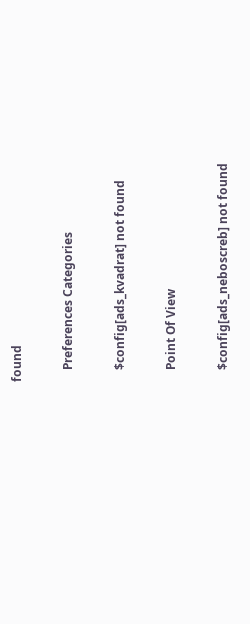found

    Preferences Categories

    $config[ads_kvadrat] not found

    Point Of View

    $config[ads_neboscreb] not found